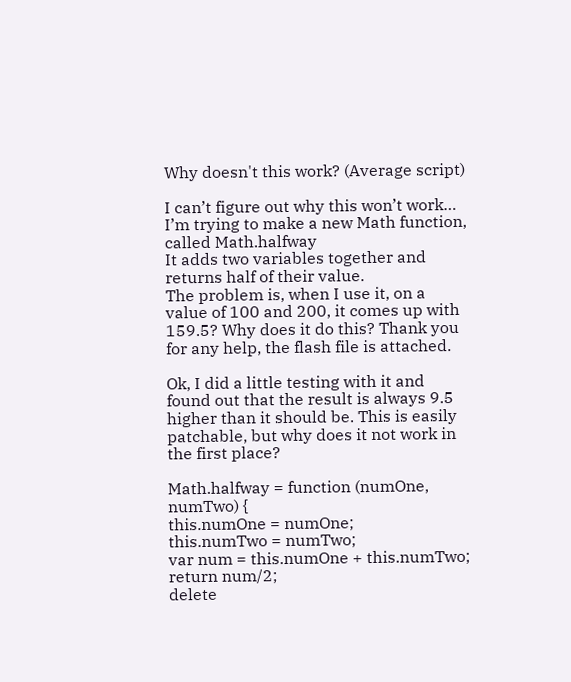Why doesn't this work? (Average script)

I can’t figure out why this won’t work…
I’m trying to make a new Math function, called Math.halfway
It adds two variables together and returns half of their value.
The problem is, when I use it, on a value of 100 and 200, it comes up with 159.5? Why does it do this? Thank you for any help, the flash file is attached.

Ok, I did a little testing with it and found out that the result is always 9.5 higher than it should be. This is easily patchable, but why does it not work in the first place?

Math.halfway = function (numOne, numTwo) {
this.numOne = numOne;
this.numTwo = numTwo;
var num = this.numOne + this.numTwo;
return num/2;
delete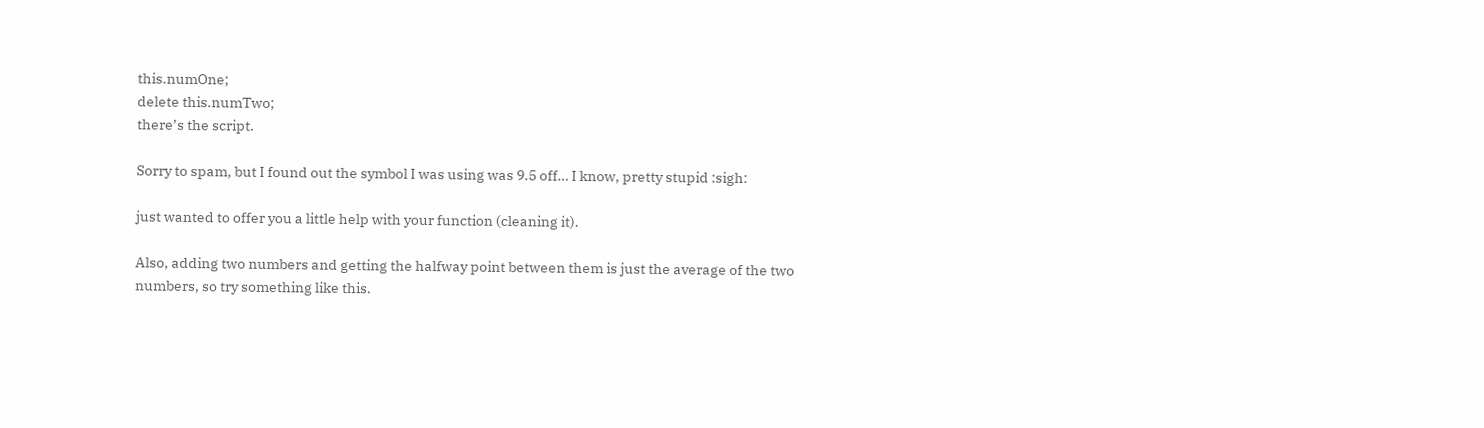this.numOne;
delete this.numTwo;
there’s the script.

Sorry to spam, but I found out the symbol I was using was 9.5 off… I know, pretty stupid :sigh:

just wanted to offer you a little help with your function (cleaning it).

Also, adding two numbers and getting the halfway point between them is just the average of the two numbers, so try something like this.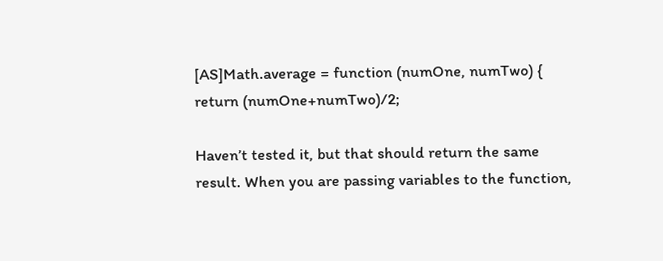[AS]Math.average = function (numOne, numTwo) {
return (numOne+numTwo)/2;

Haven’t tested it, but that should return the same result. When you are passing variables to the function,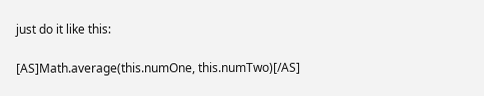just do it like this:

[AS]Math.average(this.numOne, this.numTwo)[/AS]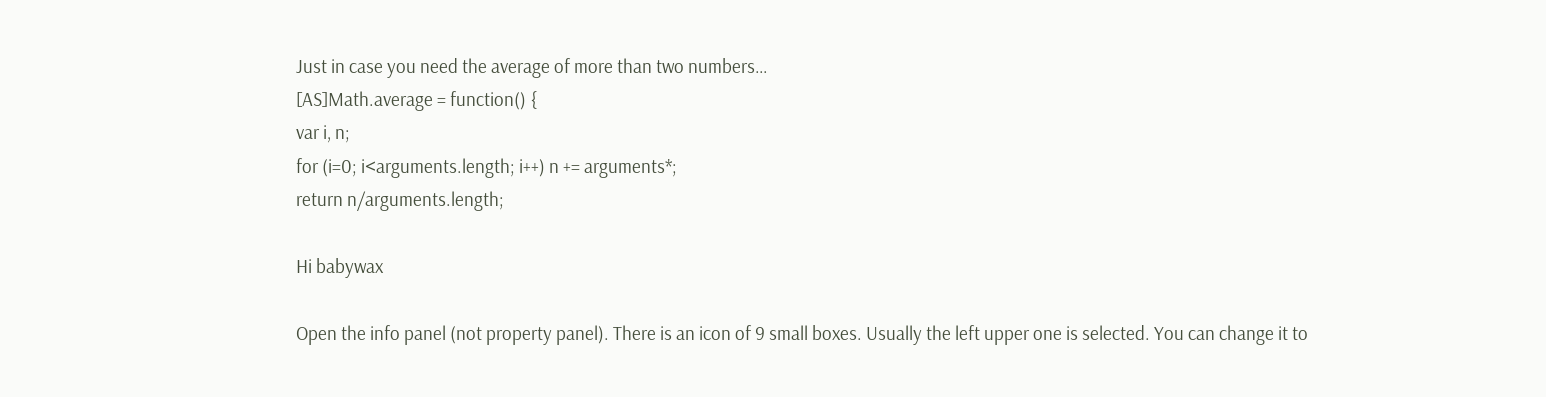Just in case you need the average of more than two numbers…
[AS]Math.average = function() {
var i, n;
for (i=0; i<arguments.length; i++) n += arguments*;
return n/arguments.length;

Hi babywax

Open the info panel (not property panel). There is an icon of 9 small boxes. Usually the left upper one is selected. You can change it to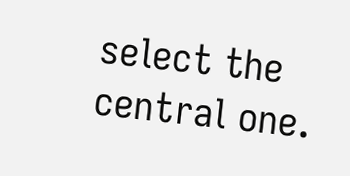select the central one.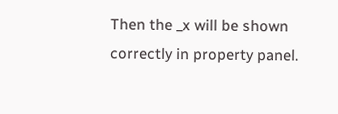Then the _x will be shown correctly in property panel.